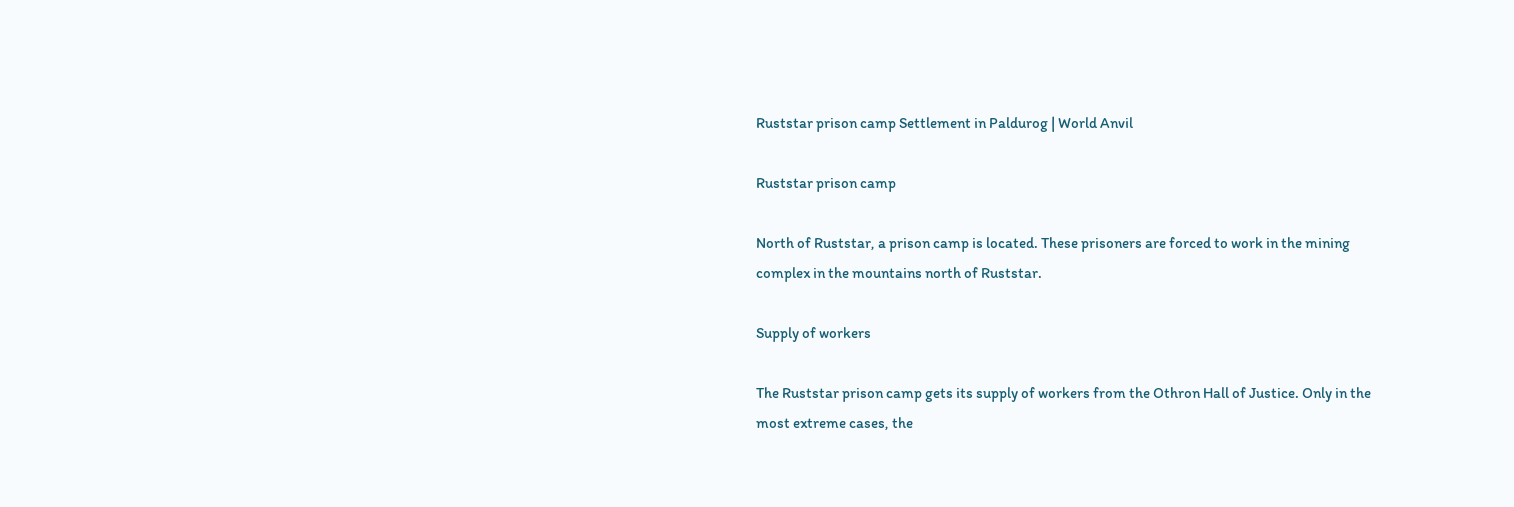Ruststar prison camp Settlement in Paldurog | World Anvil

Ruststar prison camp

North of Ruststar, a prison camp is located. These prisoners are forced to work in the mining complex in the mountains north of Ruststar.

Supply of workers

The Ruststar prison camp gets its supply of workers from the Othron Hall of Justice. Only in the most extreme cases, the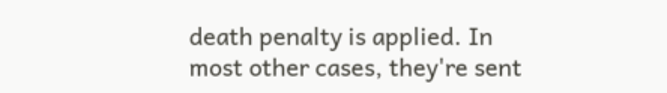death penalty is applied. In most other cases, they're sent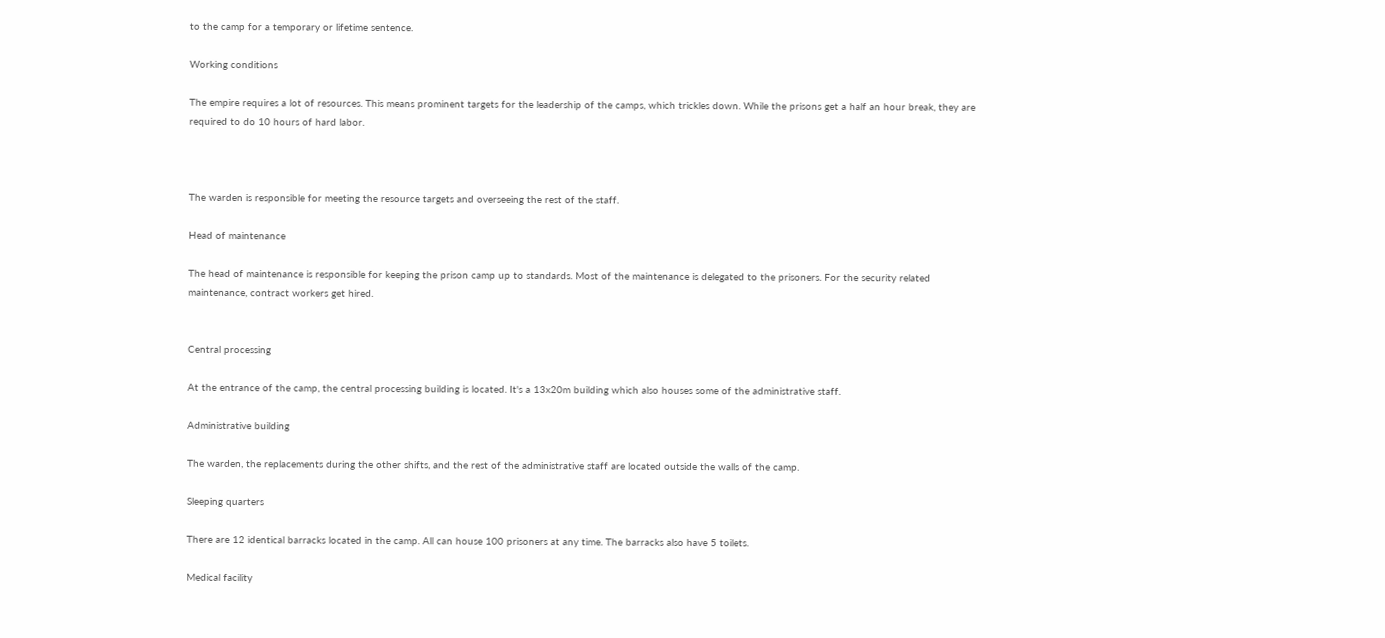to the camp for a temporary or lifetime sentence.

Working conditions

The empire requires a lot of resources. This means prominent targets for the leadership of the camps, which trickles down. While the prisons get a half an hour break, they are required to do 10 hours of hard labor.



The warden is responsible for meeting the resource targets and overseeing the rest of the staff.

Head of maintenance

The head of maintenance is responsible for keeping the prison camp up to standards. Most of the maintenance is delegated to the prisoners. For the security related maintenance, contract workers get hired.


Central processing

At the entrance of the camp, the central processing building is located. It's a 13x20m building which also houses some of the administrative staff.

Administrative building

The warden, the replacements during the other shifts, and the rest of the administrative staff are located outside the walls of the camp.

Sleeping quarters

There are 12 identical barracks located in the camp. All can house 100 prisoners at any time. The barracks also have 5 toilets.

Medical facility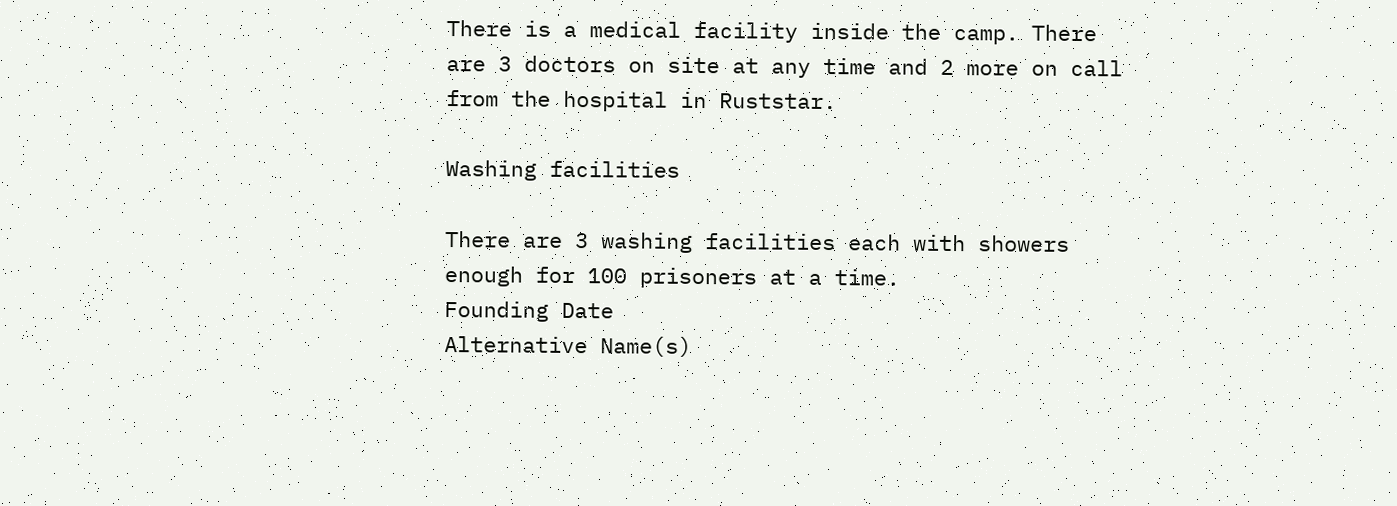There is a medical facility inside the camp. There are 3 doctors on site at any time and 2 more on call from the hospital in Ruststar.

Washing facilities

There are 3 washing facilities each with showers enough for 100 prisoners at a time.
Founding Date
Alternative Name(s)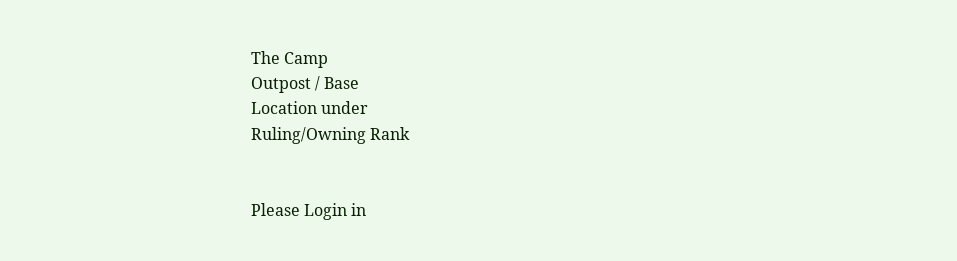The Camp
Outpost / Base
Location under
Ruling/Owning Rank


Please Login in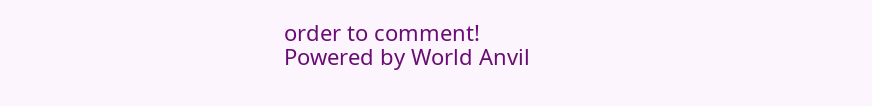order to comment!
Powered by World Anvil